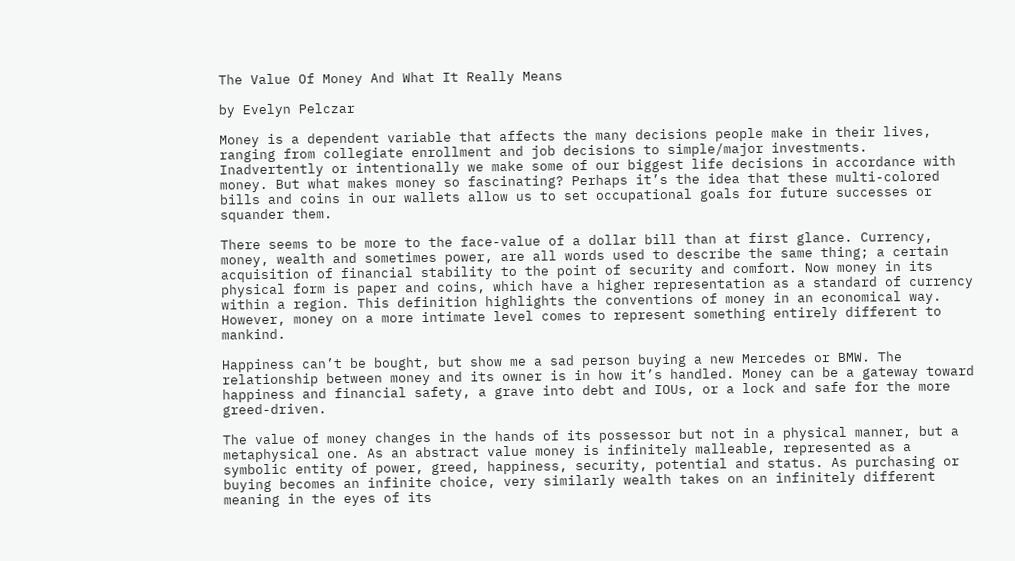The Value Of Money And What It Really Means

by Evelyn Pelczar

Money is a dependent variable that affects the many decisions people make in their lives, ranging from collegiate enrollment and job decisions to simple/major investments. Inadvertently or intentionally we make some of our biggest life decisions in accordance with money. But what makes money so fascinating? Perhaps it’s the idea that these multi-colored bills and coins in our wallets allow us to set occupational goals for future successes or squander them.

There seems to be more to the face-value of a dollar bill than at first glance. Currency, money, wealth and sometimes power, are all words used to describe the same thing; a certain acquisition of financial stability to the point of security and comfort. Now money in its physical form is paper and coins, which have a higher representation as a standard of currency within a region. This definition highlights the conventions of money in an economical way. However, money on a more intimate level comes to represent something entirely different to mankind.

Happiness can’t be bought, but show me a sad person buying a new Mercedes or BMW. The relationship between money and its owner is in how it’s handled. Money can be a gateway toward happiness and financial safety, a grave into debt and IOUs, or a lock and safe for the more greed-driven.

The value of money changes in the hands of its possessor but not in a physical manner, but a metaphysical one. As an abstract value money is infinitely malleable, represented as a symbolic entity of power, greed, happiness, security, potential and status. As purchasing or buying becomes an infinite choice, very similarly wealth takes on an infinitely different meaning in the eyes of its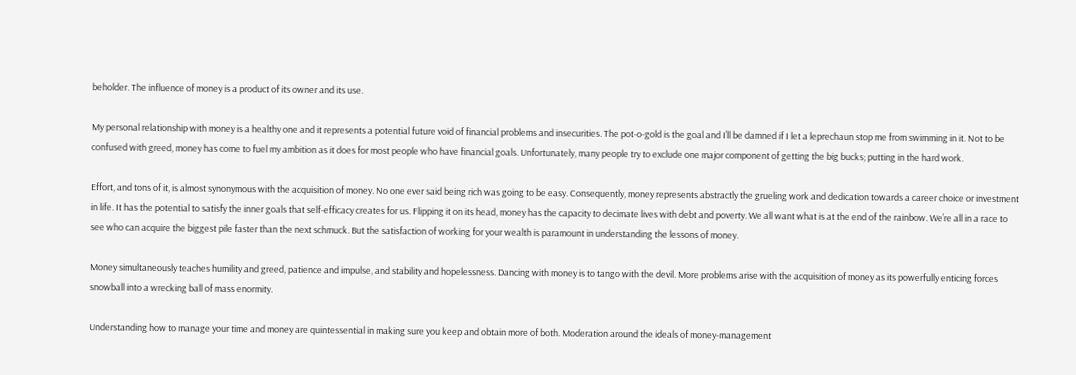beholder. The influence of money is a product of its owner and its use.

My personal relationship with money is a healthy one and it represents a potential future void of financial problems and insecurities. The pot-o-gold is the goal and I’ll be damned if I let a leprechaun stop me from swimming in it. Not to be confused with greed, money has come to fuel my ambition as it does for most people who have financial goals. Unfortunately, many people try to exclude one major component of getting the big bucks; putting in the hard work.

Effort, and tons of it, is almost synonymous with the acquisition of money. No one ever said being rich was going to be easy. Consequently, money represents abstractly the grueling work and dedication towards a career choice or investment in life. It has the potential to satisfy the inner goals that self-efficacy creates for us. Flipping it on its head, money has the capacity to decimate lives with debt and poverty. We all want what is at the end of the rainbow. We’re all in a race to see who can acquire the biggest pile faster than the next schmuck. But the satisfaction of working for your wealth is paramount in understanding the lessons of money.

Money simultaneously teaches humility and greed, patience and impulse, and stability and hopelessness. Dancing with money is to tango with the devil. More problems arise with the acquisition of money as its powerfully enticing forces snowball into a wrecking ball of mass enormity.

Understanding how to manage your time and money are quintessential in making sure you keep and obtain more of both. Moderation around the ideals of money-management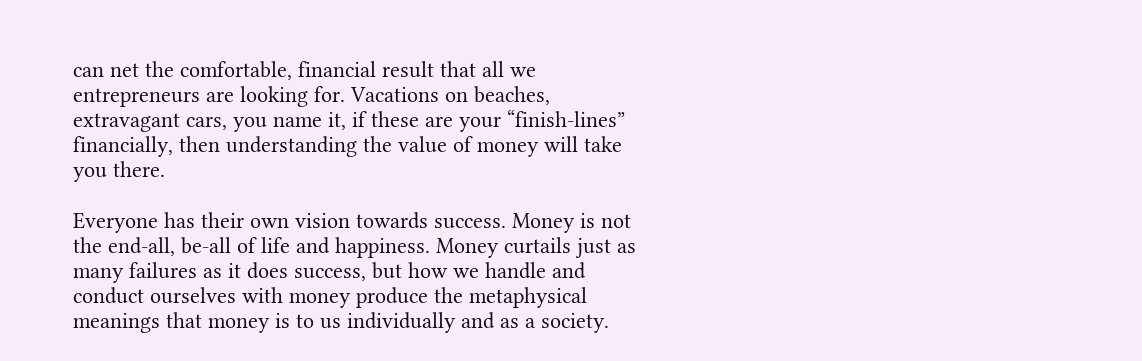can net the comfortable, financial result that all we entrepreneurs are looking for. Vacations on beaches, extravagant cars, you name it, if these are your “finish-lines” financially, then understanding the value of money will take you there.

Everyone has their own vision towards success. Money is not the end-all, be-all of life and happiness. Money curtails just as many failures as it does success, but how we handle and conduct ourselves with money produce the metaphysical meanings that money is to us individually and as a society.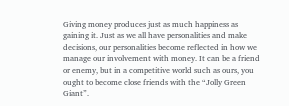Giving money produces just as much happiness as gaining it. Just as we all have personalities and make decisions, our personalities become reflected in how we manage our involvement with money. It can be a friend or enemy, but in a competitive world such as ours, you ought to become close friends with the “Jolly Green Giant”.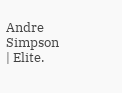Andre Simpson | Elite.